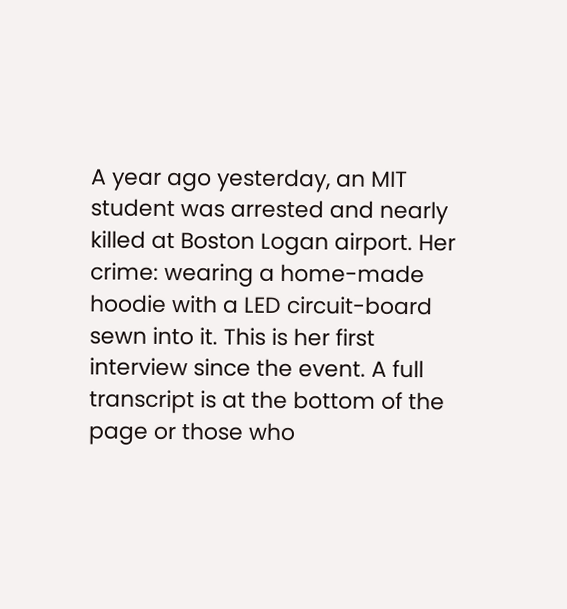A year ago yesterday, an MIT student was arrested and nearly killed at Boston Logan airport. Her crime: wearing a home-made hoodie with a LED circuit-board sewn into it. This is her first interview since the event. A full transcript is at the bottom of the page or those who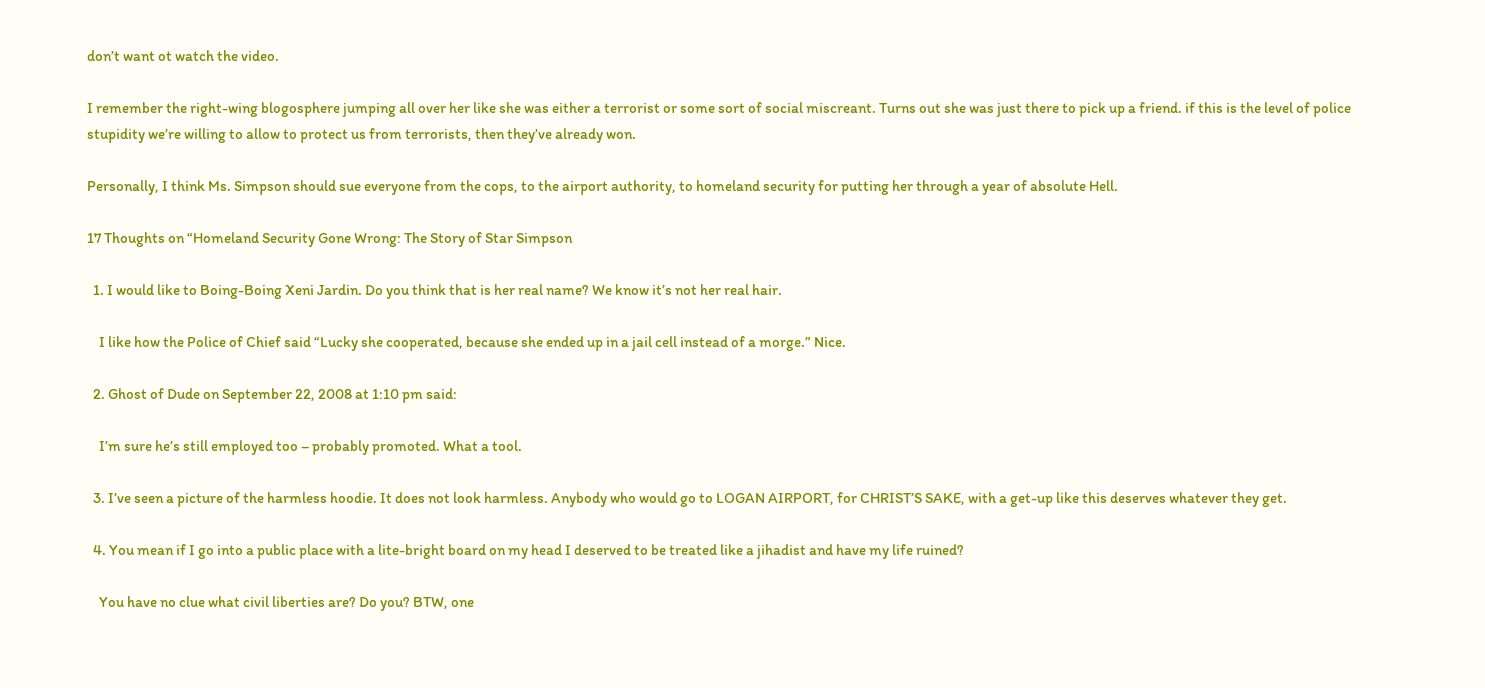don’t want ot watch the video.

I remember the right-wing blogosphere jumping all over her like she was either a terrorist or some sort of social miscreant. Turns out she was just there to pick up a friend. if this is the level of police stupidity we’re willing to allow to protect us from terrorists, then they’ve already won.

Personally, I think Ms. Simpson should sue everyone from the cops, to the airport authority, to homeland security for putting her through a year of absolute Hell.

17 Thoughts on “Homeland Security Gone Wrong: The Story of Star Simpson

  1. I would like to Boing-Boing Xeni Jardin. Do you think that is her real name? We know it’s not her real hair.

    I like how the Police of Chief said “Lucky she cooperated, because she ended up in a jail cell instead of a morge.” Nice.

  2. Ghost of Dude on September 22, 2008 at 1:10 pm said:

    I’m sure he’s still employed too – probably promoted. What a tool.

  3. I’ve seen a picture of the harmless hoodie. It does not look harmless. Anybody who would go to LOGAN AIRPORT, for CHRIST’S SAKE, with a get-up like this deserves whatever they get.

  4. You mean if I go into a public place with a lite-bright board on my head I deserved to be treated like a jihadist and have my life ruined?

    You have no clue what civil liberties are? Do you? BTW, one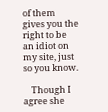of them gives you the right to be an idiot on my site, just so you know.

    Though I agree she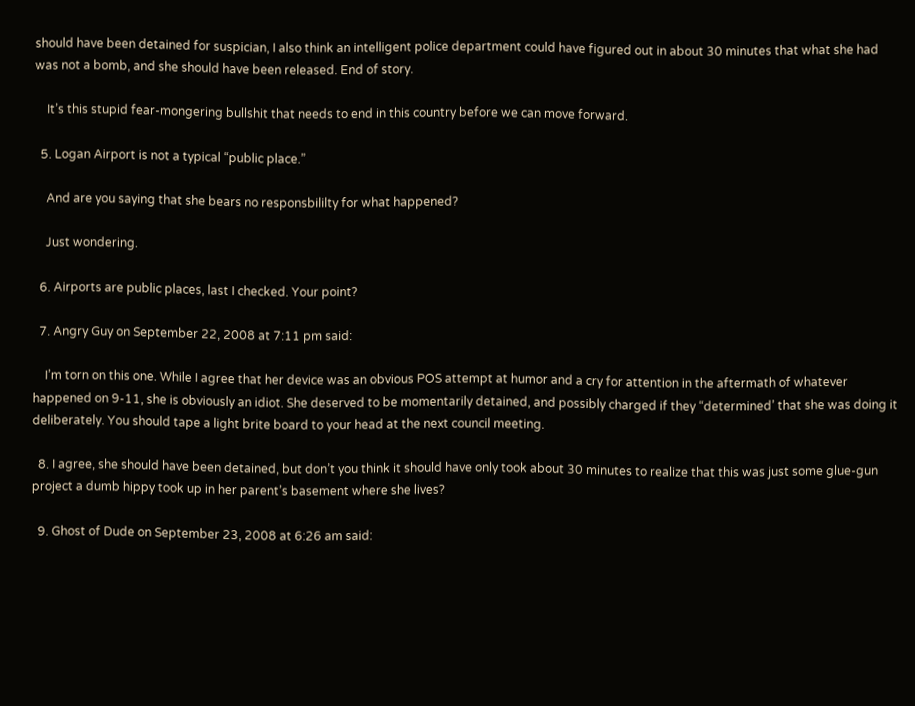should have been detained for suspician, I also think an intelligent police department could have figured out in about 30 minutes that what she had was not a bomb, and she should have been released. End of story.

    It’s this stupid fear-mongering bullshit that needs to end in this country before we can move forward.

  5. Logan Airport is not a typical “public place.”

    And are you saying that she bears no responsbililty for what happened?

    Just wondering.

  6. Airports are public places, last I checked. Your point?

  7. Angry Guy on September 22, 2008 at 7:11 pm said:

    I’m torn on this one. While I agree that her device was an obvious POS attempt at humor and a cry for attention in the aftermath of whatever happened on 9-11, she is obviously an idiot. She deserved to be momentarily detained, and possibly charged if they “determined’ that she was doing it deliberately. You should tape a light brite board to your head at the next council meeting.

  8. I agree, she should have been detained, but don’t you think it should have only took about 30 minutes to realize that this was just some glue-gun project a dumb hippy took up in her parent’s basement where she lives?

  9. Ghost of Dude on September 23, 2008 at 6:26 am said: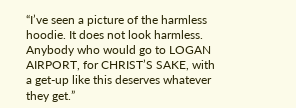“I’ve seen a picture of the harmless hoodie. It does not look harmless. Anybody who would go to LOGAN AIRPORT, for CHRIST’S SAKE, with a get-up like this deserves whatever they get.”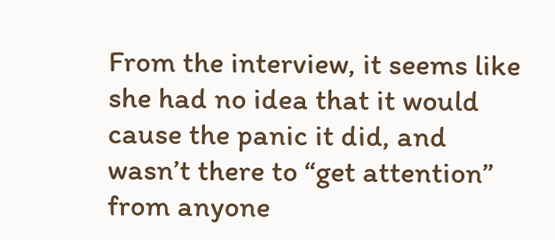From the interview, it seems like she had no idea that it would cause the panic it did, and wasn’t there to “get attention” from anyone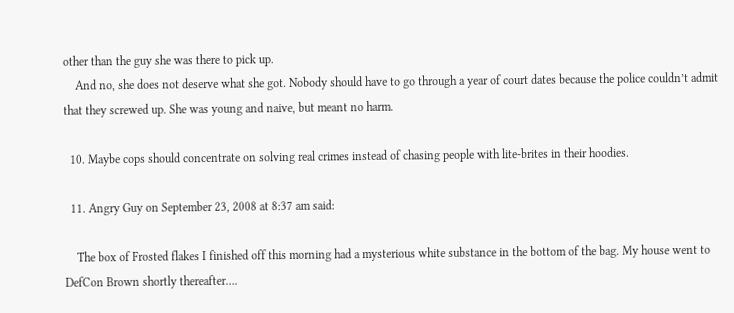other than the guy she was there to pick up.
    And no, she does not deserve what she got. Nobody should have to go through a year of court dates because the police couldn’t admit that they screwed up. She was young and naive, but meant no harm.

  10. Maybe cops should concentrate on solving real crimes instead of chasing people with lite-brites in their hoodies.

  11. Angry Guy on September 23, 2008 at 8:37 am said:

    The box of Frosted flakes I finished off this morning had a mysterious white substance in the bottom of the bag. My house went to DefCon Brown shortly thereafter….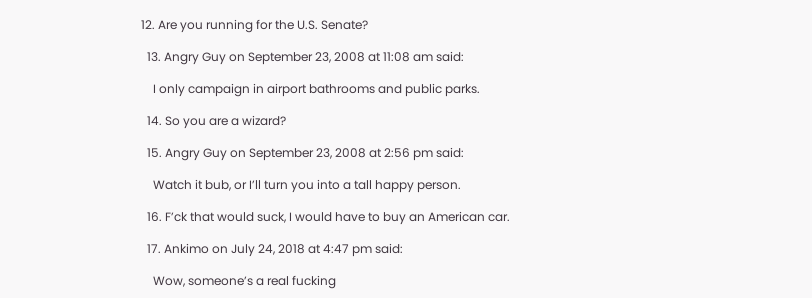12. Are you running for the U.S. Senate?

  13. Angry Guy on September 23, 2008 at 11:08 am said:

    I only campaign in airport bathrooms and public parks.

  14. So you are a wizard?

  15. Angry Guy on September 23, 2008 at 2:56 pm said:

    Watch it bub, or I’ll turn you into a tall happy person.

  16. F’ck that would suck, I would have to buy an American car.

  17. Ankimo on July 24, 2018 at 4:47 pm said:

    Wow, someone’s a real fucking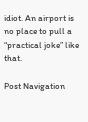idiot. An airport is no place to pull a “practical joke” like that.

Post Navigation